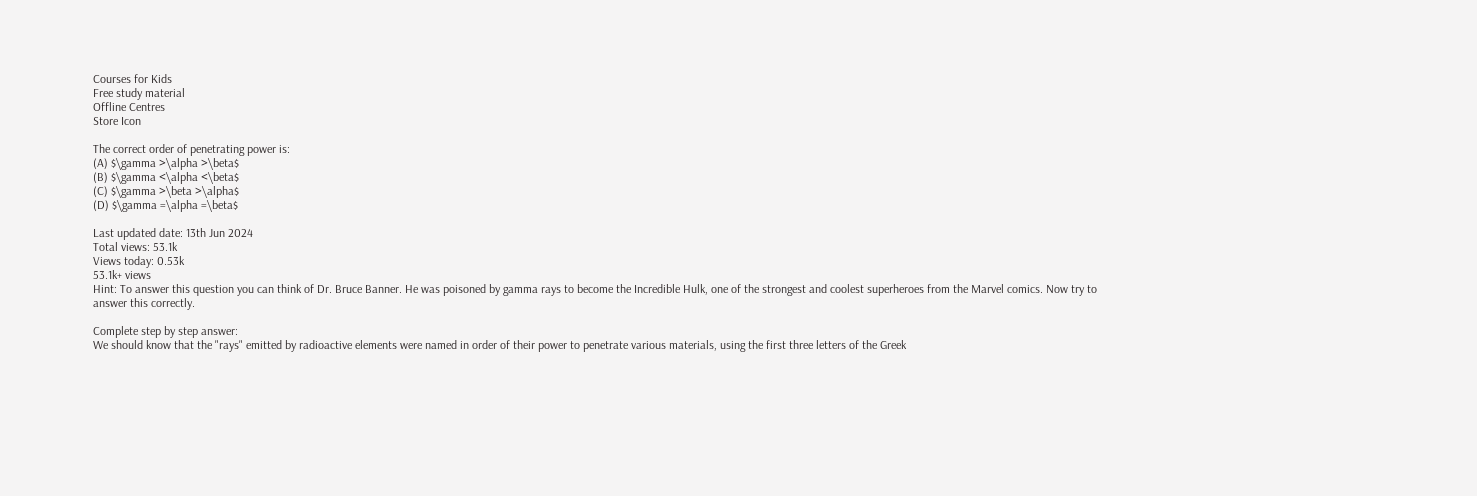Courses for Kids
Free study material
Offline Centres
Store Icon

The correct order of penetrating power is:
(A) $\gamma >\alpha >\beta$
(B) $\gamma <\alpha <\beta$
(C) $\gamma >\beta >\alpha$
(D) $\gamma =\alpha =\beta$

Last updated date: 13th Jun 2024
Total views: 53.1k
Views today: 0.53k
53.1k+ views
Hint: To answer this question you can think of Dr. Bruce Banner. He was poisoned by gamma rays to become the Incredible Hulk, one of the strongest and coolest superheroes from the Marvel comics. Now try to answer this correctly.

Complete step by step answer:
We should know that the "rays" emitted by radioactive elements were named in order of their power to penetrate various materials, using the first three letters of the Greek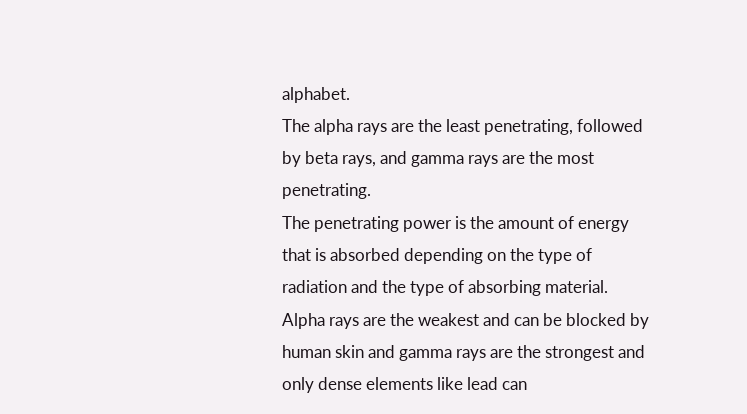alphabet.
The alpha rays are the least penetrating, followed by beta rays, and gamma rays are the most penetrating.
The penetrating power is the amount of energy that is absorbed depending on the type of radiation and the type of absorbing material.
Alpha rays are the weakest and can be blocked by human skin and gamma rays are the strongest and only dense elements like lead can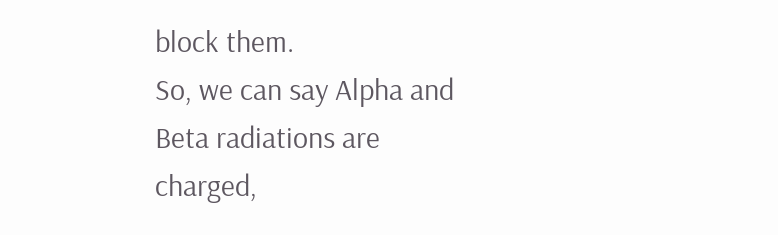block them.
So, we can say Alpha and Beta radiations are charged,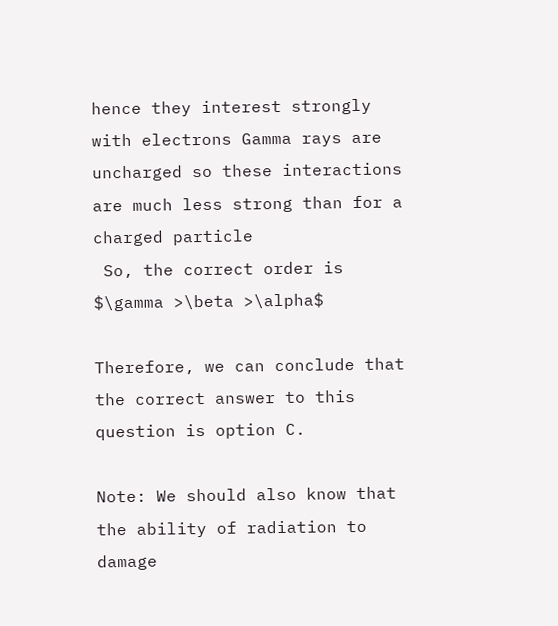hence they interest strongly with electrons Gamma rays are uncharged so these interactions are much less strong than for a charged particle
 So, the correct order is $\gamma >\beta >\alpha$

Therefore, we can conclude that the correct answer to this question is option C.

Note: We should also know that the ability of radiation to damage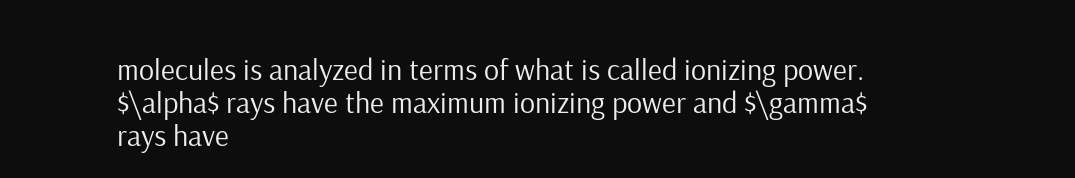molecules is analyzed in terms of what is called ionizing power.
$\alpha$ rays have the maximum ionizing power and $\gamma$ rays have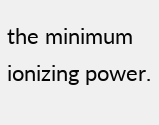the minimum ionizing power.